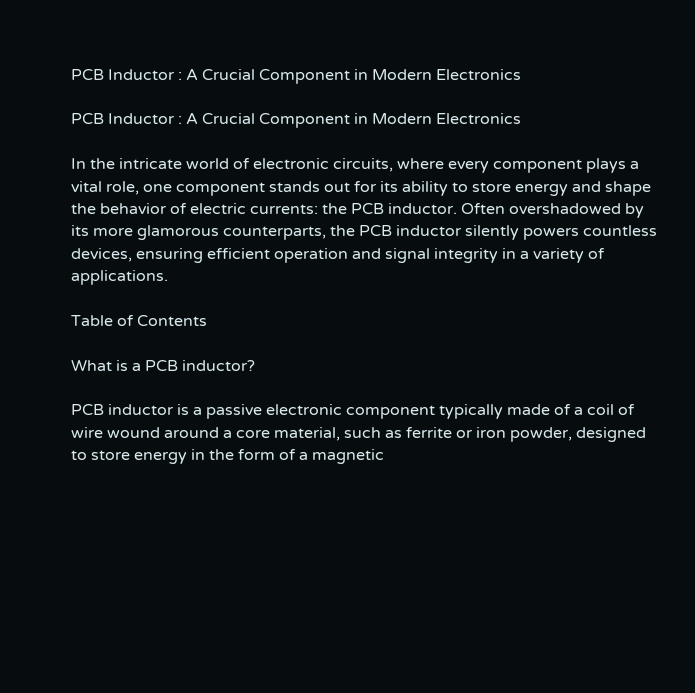PCB Inductor : A Crucial Component in Modern Electronics

PCB Inductor : A Crucial Component in Modern Electronics

In the intricate world of electronic circuits, where every component plays a vital role, one component stands out for its ability to store energy and shape the behavior of electric currents: the PCB inductor. Often overshadowed by its more glamorous counterparts, the PCB inductor silently powers countless devices, ensuring efficient operation and signal integrity in a variety of applications.

Table of Contents

What is a PCB inductor?

PCB inductor is a passive electronic component typically made of a coil of wire wound around a core material, such as ferrite or iron powder, designed to store energy in the form of a magnetic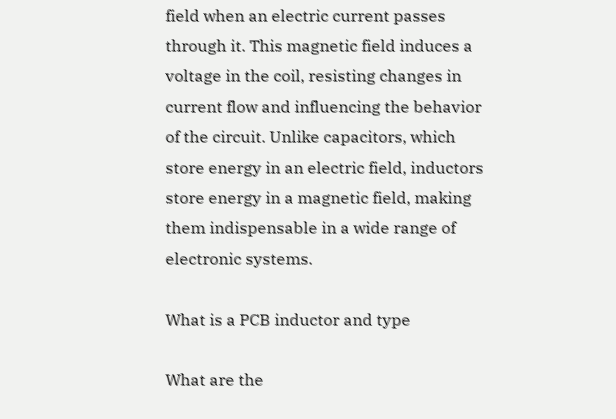field when an electric current passes through it. This magnetic field induces a voltage in the coil, resisting changes in current flow and influencing the behavior of the circuit. Unlike capacitors, which store energy in an electric field, inductors store energy in a magnetic field, making them indispensable in a wide range of electronic systems.

What is a PCB inductor and type

What are the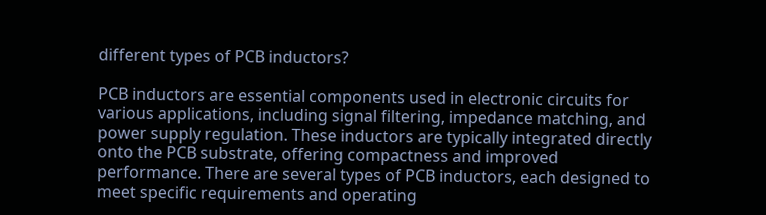different types of PCB inductors?

PCB inductors are essential components used in electronic circuits for various applications, including signal filtering, impedance matching, and power supply regulation. These inductors are typically integrated directly onto the PCB substrate, offering compactness and improved performance. There are several types of PCB inductors, each designed to meet specific requirements and operating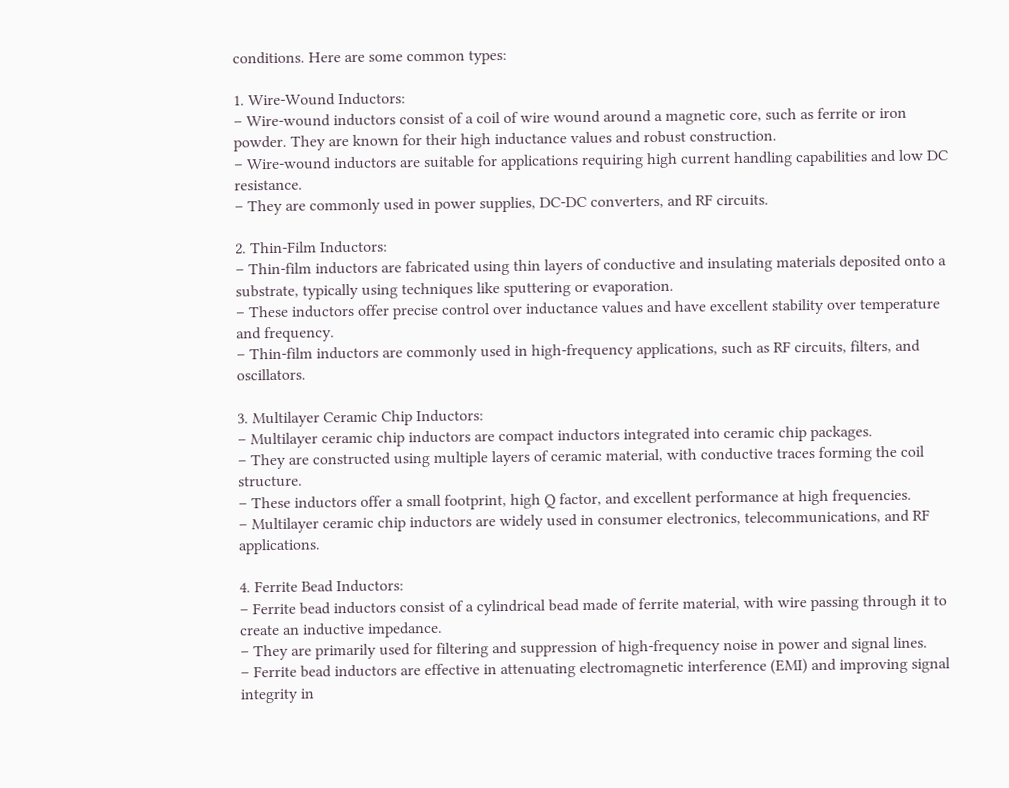conditions. Here are some common types:

1. Wire-Wound Inductors:
– Wire-wound inductors consist of a coil of wire wound around a magnetic core, such as ferrite or iron powder. They are known for their high inductance values and robust construction.
– Wire-wound inductors are suitable for applications requiring high current handling capabilities and low DC resistance.
– They are commonly used in power supplies, DC-DC converters, and RF circuits.

2. Thin-Film Inductors:
– Thin-film inductors are fabricated using thin layers of conductive and insulating materials deposited onto a substrate, typically using techniques like sputtering or evaporation.
– These inductors offer precise control over inductance values and have excellent stability over temperature and frequency.
– Thin-film inductors are commonly used in high-frequency applications, such as RF circuits, filters, and oscillators.

3. Multilayer Ceramic Chip Inductors:
– Multilayer ceramic chip inductors are compact inductors integrated into ceramic chip packages.
– They are constructed using multiple layers of ceramic material, with conductive traces forming the coil structure.
– These inductors offer a small footprint, high Q factor, and excellent performance at high frequencies.
– Multilayer ceramic chip inductors are widely used in consumer electronics, telecommunications, and RF applications.

4. Ferrite Bead Inductors:
– Ferrite bead inductors consist of a cylindrical bead made of ferrite material, with wire passing through it to create an inductive impedance.
– They are primarily used for filtering and suppression of high-frequency noise in power and signal lines.
– Ferrite bead inductors are effective in attenuating electromagnetic interference (EMI) and improving signal integrity in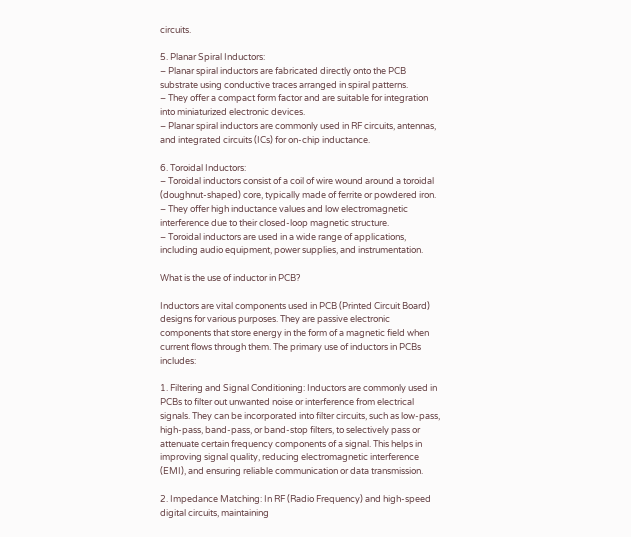circuits.

5. Planar Spiral Inductors:
– Planar spiral inductors are fabricated directly onto the PCB substrate using conductive traces arranged in spiral patterns.
– They offer a compact form factor and are suitable for integration into miniaturized electronic devices.
– Planar spiral inductors are commonly used in RF circuits, antennas, and integrated circuits (ICs) for on-chip inductance.

6. Toroidal Inductors:
– Toroidal inductors consist of a coil of wire wound around a toroidal (doughnut-shaped) core, typically made of ferrite or powdered iron.
– They offer high inductance values and low electromagnetic interference due to their closed-loop magnetic structure.
– Toroidal inductors are used in a wide range of applications, including audio equipment, power supplies, and instrumentation.

What is the use of inductor in PCB?

Inductors are vital components used in PCB (Printed Circuit Board) designs for various purposes. They are passive electronic components that store energy in the form of a magnetic field when current flows through them. The primary use of inductors in PCBs includes:

1. Filtering and Signal Conditioning: Inductors are commonly used in PCBs to filter out unwanted noise or interference from electrical signals. They can be incorporated into filter circuits, such as low-pass, high-pass, band-pass, or band-stop filters, to selectively pass or attenuate certain frequency components of a signal. This helps in improving signal quality, reducing electromagnetic interference (EMI), and ensuring reliable communication or data transmission.

2. Impedance Matching: In RF (Radio Frequency) and high-speed digital circuits, maintaining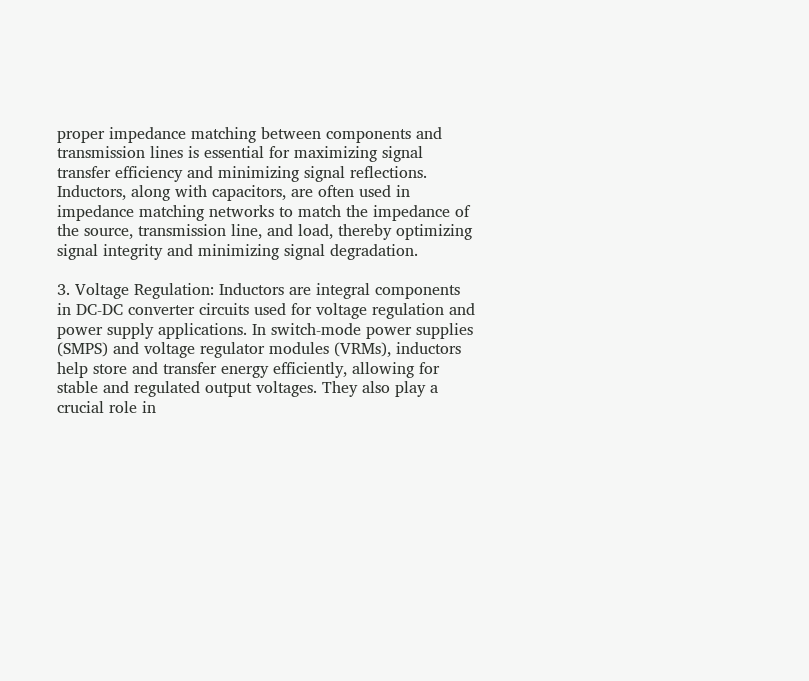proper impedance matching between components and transmission lines is essential for maximizing signal transfer efficiency and minimizing signal reflections. Inductors, along with capacitors, are often used in impedance matching networks to match the impedance of the source, transmission line, and load, thereby optimizing signal integrity and minimizing signal degradation.

3. Voltage Regulation: Inductors are integral components in DC-DC converter circuits used for voltage regulation and power supply applications. In switch-mode power supplies (SMPS) and voltage regulator modules (VRMs), inductors help store and transfer energy efficiently, allowing for stable and regulated output voltages. They also play a crucial role in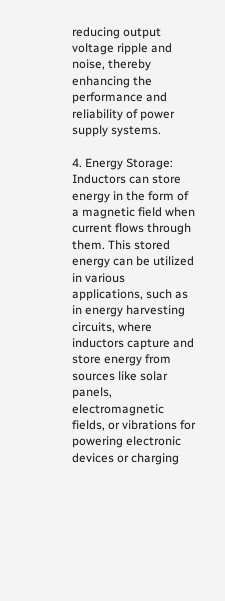reducing output voltage ripple and noise, thereby enhancing the performance and reliability of power supply systems.

4. Energy Storage: Inductors can store energy in the form of a magnetic field when current flows through them. This stored energy can be utilized in various applications, such as in energy harvesting circuits, where inductors capture and store energy from sources like solar panels, electromagnetic fields, or vibrations for powering electronic devices or charging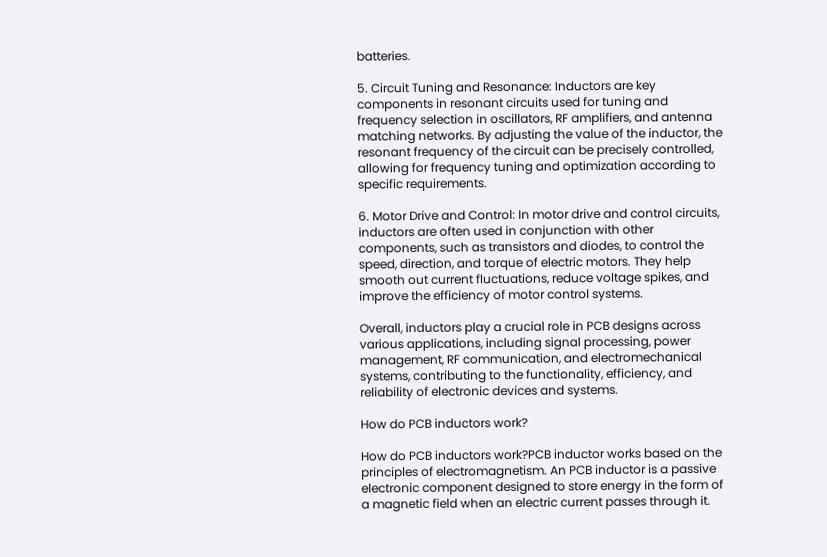batteries.

5. Circuit Tuning and Resonance: Inductors are key components in resonant circuits used for tuning and frequency selection in oscillators, RF amplifiers, and antenna matching networks. By adjusting the value of the inductor, the resonant frequency of the circuit can be precisely controlled, allowing for frequency tuning and optimization according to specific requirements.

6. Motor Drive and Control: In motor drive and control circuits, inductors are often used in conjunction with other components, such as transistors and diodes, to control the speed, direction, and torque of electric motors. They help smooth out current fluctuations, reduce voltage spikes, and improve the efficiency of motor control systems.

Overall, inductors play a crucial role in PCB designs across various applications, including signal processing, power management, RF communication, and electromechanical systems, contributing to the functionality, efficiency, and reliability of electronic devices and systems.

How do PCB inductors work?

How do PCB inductors work?PCB inductor works based on the principles of electromagnetism. An PCB inductor is a passive electronic component designed to store energy in the form of a magnetic field when an electric current passes through it.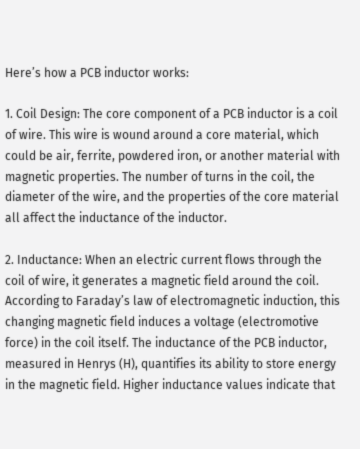Here’s how a PCB inductor works:

1. Coil Design: The core component of a PCB inductor is a coil of wire. This wire is wound around a core material, which could be air, ferrite, powdered iron, or another material with magnetic properties. The number of turns in the coil, the diameter of the wire, and the properties of the core material all affect the inductance of the inductor.

2. Inductance: When an electric current flows through the coil of wire, it generates a magnetic field around the coil. According to Faraday’s law of electromagnetic induction, this changing magnetic field induces a voltage (electromotive force) in the coil itself. The inductance of the PCB inductor, measured in Henrys (H), quantifies its ability to store energy in the magnetic field. Higher inductance values indicate that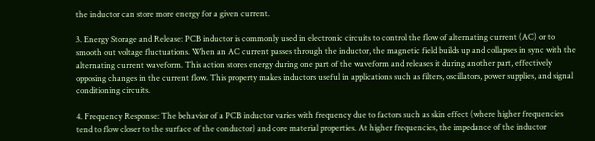the inductor can store more energy for a given current.

3. Energy Storage and Release: PCB inductor is commonly used in electronic circuits to control the flow of alternating current (AC) or to smooth out voltage fluctuations. When an AC current passes through the inductor, the magnetic field builds up and collapses in sync with the alternating current waveform. This action stores energy during one part of the waveform and releases it during another part, effectively opposing changes in the current flow. This property makes inductors useful in applications such as filters, oscillators, power supplies, and signal conditioning circuits.

4. Frequency Response: The behavior of a PCB inductor varies with frequency due to factors such as skin effect (where higher frequencies tend to flow closer to the surface of the conductor) and core material properties. At higher frequencies, the impedance of the inductor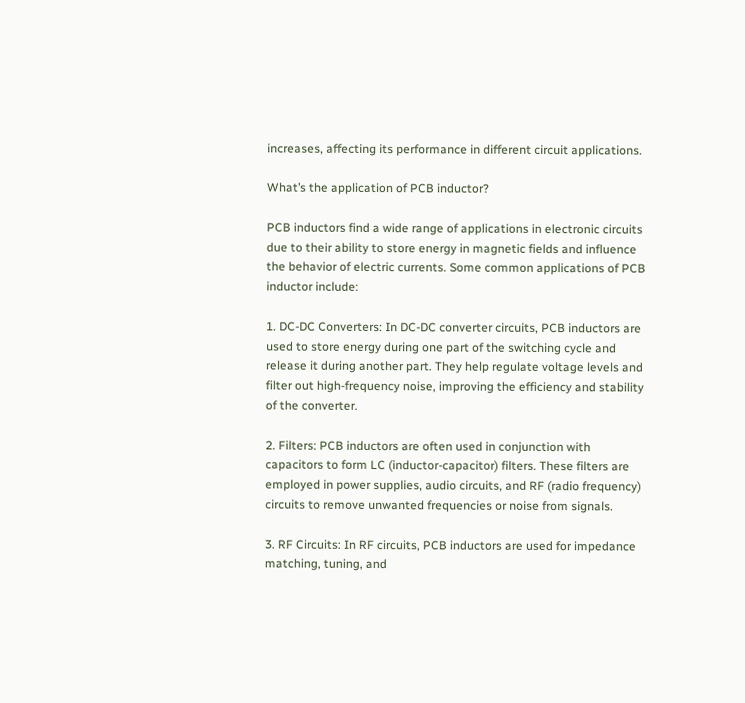increases, affecting its performance in different circuit applications.

What’s the application of PCB inductor?

PCB inductors find a wide range of applications in electronic circuits due to their ability to store energy in magnetic fields and influence the behavior of electric currents. Some common applications of PCB inductor include:

1. DC-DC Converters: In DC-DC converter circuits, PCB inductors are used to store energy during one part of the switching cycle and release it during another part. They help regulate voltage levels and filter out high-frequency noise, improving the efficiency and stability of the converter.

2. Filters: PCB inductors are often used in conjunction with capacitors to form LC (inductor-capacitor) filters. These filters are employed in power supplies, audio circuits, and RF (radio frequency) circuits to remove unwanted frequencies or noise from signals.

3. RF Circuits: In RF circuits, PCB inductors are used for impedance matching, tuning, and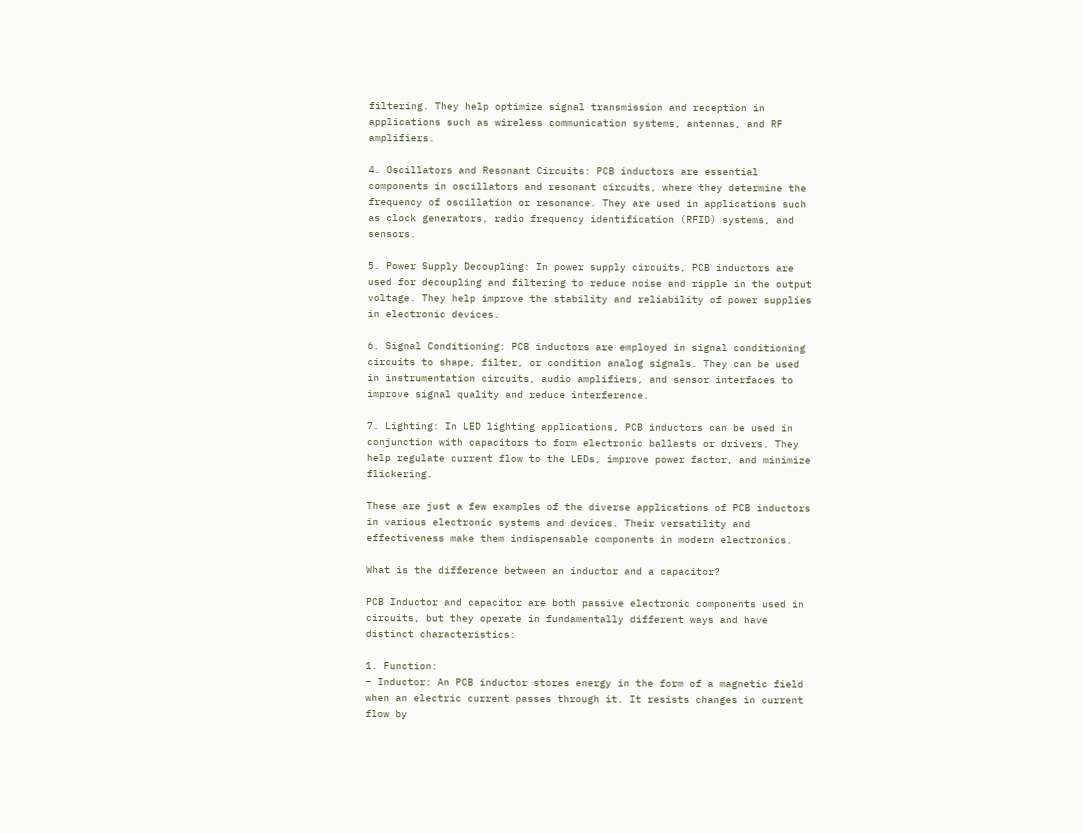filtering. They help optimize signal transmission and reception in applications such as wireless communication systems, antennas, and RF amplifiers.

4. Oscillators and Resonant Circuits: PCB inductors are essential components in oscillators and resonant circuits, where they determine the frequency of oscillation or resonance. They are used in applications such as clock generators, radio frequency identification (RFID) systems, and sensors.

5. Power Supply Decoupling: In power supply circuits, PCB inductors are used for decoupling and filtering to reduce noise and ripple in the output voltage. They help improve the stability and reliability of power supplies in electronic devices.

6. Signal Conditioning: PCB inductors are employed in signal conditioning circuits to shape, filter, or condition analog signals. They can be used in instrumentation circuits, audio amplifiers, and sensor interfaces to improve signal quality and reduce interference.

7. Lighting: In LED lighting applications, PCB inductors can be used in conjunction with capacitors to form electronic ballasts or drivers. They help regulate current flow to the LEDs, improve power factor, and minimize flickering.

These are just a few examples of the diverse applications of PCB inductors in various electronic systems and devices. Their versatility and effectiveness make them indispensable components in modern electronics.

What is the difference between an inductor and a capacitor?

PCB Inductor and capacitor are both passive electronic components used in circuits, but they operate in fundamentally different ways and have distinct characteristics:

1. Function:
– Inductor: An PCB inductor stores energy in the form of a magnetic field when an electric current passes through it. It resists changes in current flow by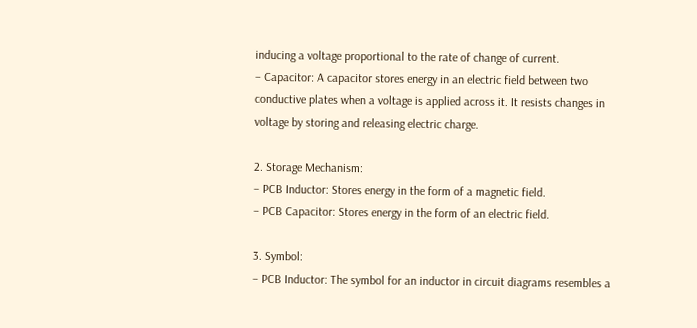inducing a voltage proportional to the rate of change of current.
– Capacitor: A capacitor stores energy in an electric field between two conductive plates when a voltage is applied across it. It resists changes in voltage by storing and releasing electric charge.

2. Storage Mechanism:
– PCB Inductor: Stores energy in the form of a magnetic field.
– PCB Capacitor: Stores energy in the form of an electric field.

3. Symbol:
– PCB Inductor: The symbol for an inductor in circuit diagrams resembles a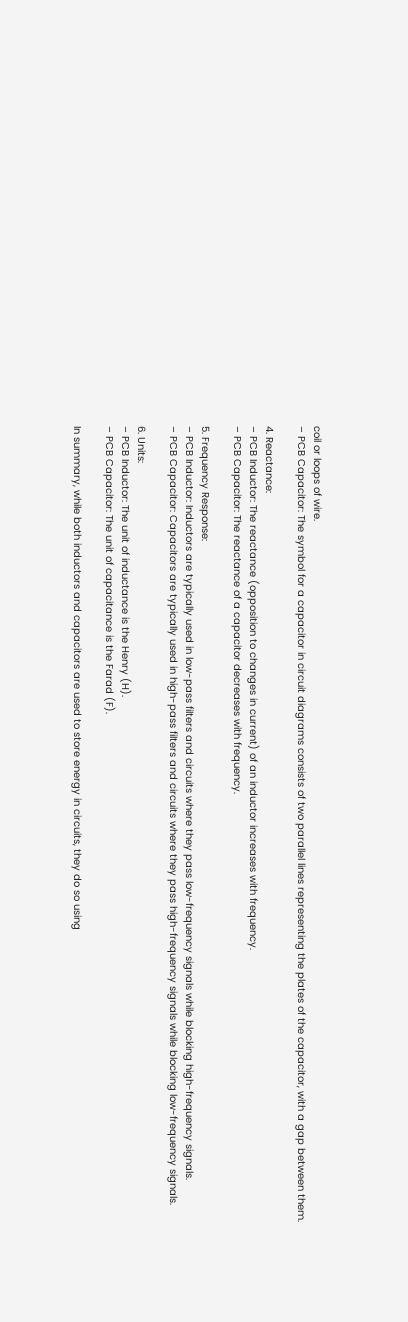coil or loops of wire.
– PCB Capacitor: The symbol for a capacitor in circuit diagrams consists of two parallel lines representing the plates of the capacitor, with a gap between them.

4. Reactance:
– PCB Inductor: The reactance (opposition to changes in current) of an inductor increases with frequency.
– PCB Capacitor: The reactance of a capacitor decreases with frequency.

5. Frequency Response:
– PCB Inductor: Inductors are typically used in low-pass filters and circuits where they pass low-frequency signals while blocking high-frequency signals.
– PCB Capacitor: Capacitors are typically used in high-pass filters and circuits where they pass high-frequency signals while blocking low-frequency signals.

6. Units:
– PCB Inductor: The unit of inductance is the Henry (H).
– PCB Capacitor: The unit of capacitance is the Farad (F).

In summary, while both inductors and capacitors are used to store energy in circuits, they do so using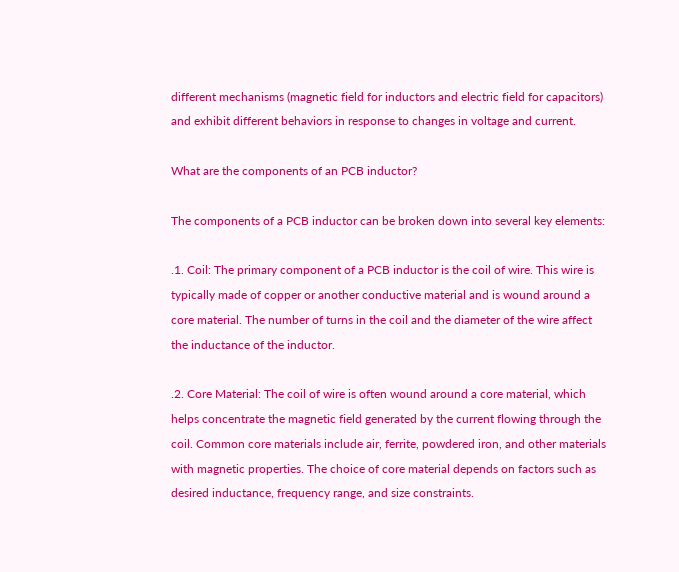different mechanisms (magnetic field for inductors and electric field for capacitors) and exhibit different behaviors in response to changes in voltage and current.

What are the components of an PCB inductor?

The components of a PCB inductor can be broken down into several key elements:

.1. Coil: The primary component of a PCB inductor is the coil of wire. This wire is typically made of copper or another conductive material and is wound around a core material. The number of turns in the coil and the diameter of the wire affect the inductance of the inductor.

.2. Core Material: The coil of wire is often wound around a core material, which helps concentrate the magnetic field generated by the current flowing through the coil. Common core materials include air, ferrite, powdered iron, and other materials with magnetic properties. The choice of core material depends on factors such as desired inductance, frequency range, and size constraints.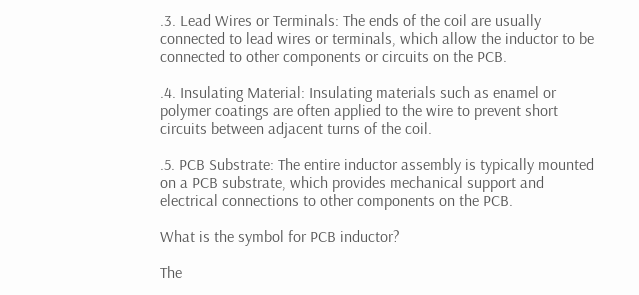.3. Lead Wires or Terminals: The ends of the coil are usually connected to lead wires or terminals, which allow the inductor to be connected to other components or circuits on the PCB.

.4. Insulating Material: Insulating materials such as enamel or polymer coatings are often applied to the wire to prevent short circuits between adjacent turns of the coil.

.5. PCB Substrate: The entire inductor assembly is typically mounted on a PCB substrate, which provides mechanical support and electrical connections to other components on the PCB.

What is the symbol for PCB inductor?

The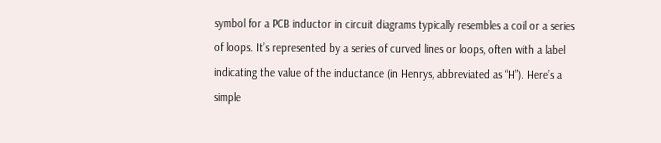symbol for a PCB inductor in circuit diagrams typically resembles a coil or a series of loops. It’s represented by a series of curved lines or loops, often with a label indicating the value of the inductance (in Henrys, abbreviated as “H”). Here’s a simple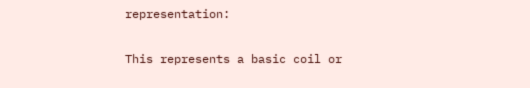representation:

This represents a basic coil or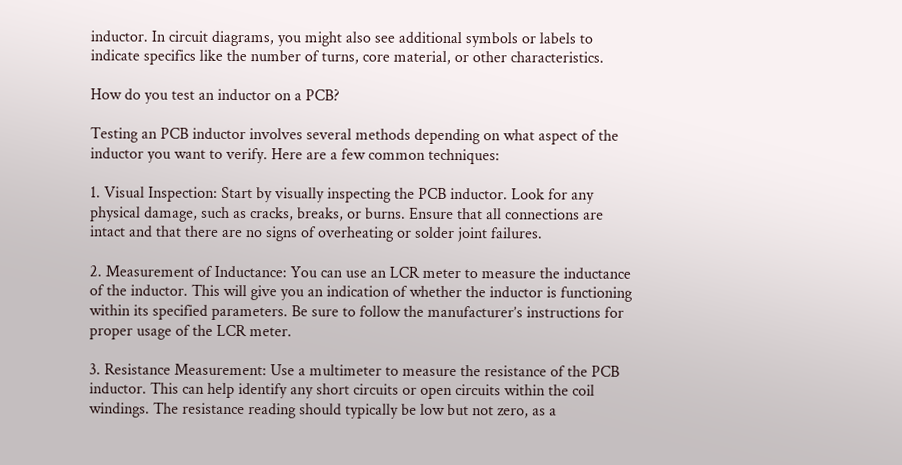inductor. In circuit diagrams, you might also see additional symbols or labels to indicate specifics like the number of turns, core material, or other characteristics.

How do you test an inductor on a PCB?

Testing an PCB inductor involves several methods depending on what aspect of the inductor you want to verify. Here are a few common techniques:

1. Visual Inspection: Start by visually inspecting the PCB inductor. Look for any physical damage, such as cracks, breaks, or burns. Ensure that all connections are intact and that there are no signs of overheating or solder joint failures.

2. Measurement of Inductance: You can use an LCR meter to measure the inductance of the inductor. This will give you an indication of whether the inductor is functioning within its specified parameters. Be sure to follow the manufacturer’s instructions for proper usage of the LCR meter.

3. Resistance Measurement: Use a multimeter to measure the resistance of the PCB inductor. This can help identify any short circuits or open circuits within the coil windings. The resistance reading should typically be low but not zero, as a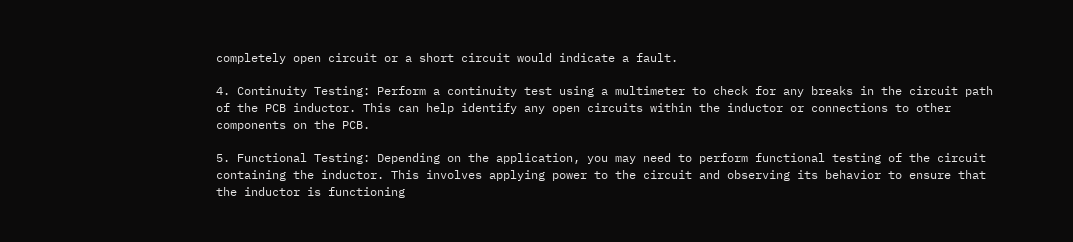completely open circuit or a short circuit would indicate a fault.

4. Continuity Testing: Perform a continuity test using a multimeter to check for any breaks in the circuit path of the PCB inductor. This can help identify any open circuits within the inductor or connections to other components on the PCB.

5. Functional Testing: Depending on the application, you may need to perform functional testing of the circuit containing the inductor. This involves applying power to the circuit and observing its behavior to ensure that the inductor is functioning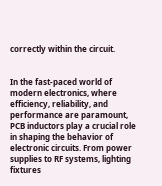correctly within the circuit.


In the fast-paced world of modern electronics, where efficiency, reliability, and performance are paramount, PCB inductors play a crucial role in shaping the behavior of electronic circuits. From power supplies to RF systems, lighting fixtures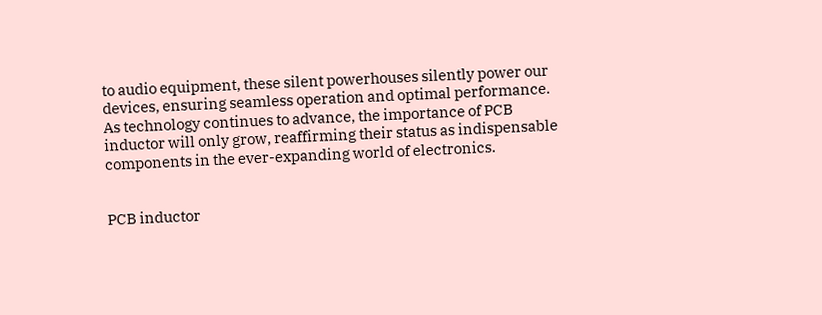to audio equipment, these silent powerhouses silently power our devices, ensuring seamless operation and optimal performance. As technology continues to advance, the importance of PCB inductor will only grow, reaffirming their status as indispensable components in the ever-expanding world of electronics.


PCB inductor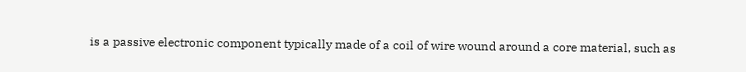is a passive electronic component typically made of a coil of wire wound around a core material, such as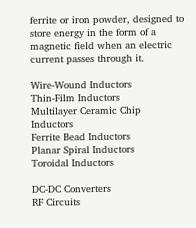ferrite or iron powder, designed to store energy in the form of a magnetic field when an electric current passes through it.

Wire-Wound Inductors
Thin-Film Inductors
Multilayer Ceramic Chip Inductors
Ferrite Bead Inductors
Planar Spiral Inductors
Toroidal Inductors

DC-DC Converters
RF Circuits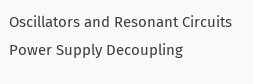Oscillators and Resonant Circuits
Power Supply Decoupling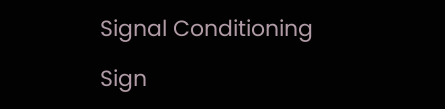Signal Conditioning

Sign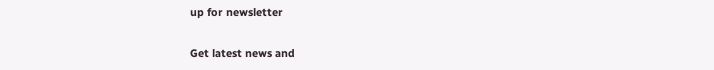up for newsletter

Get latest news and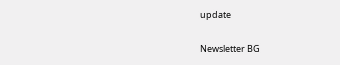update

Newsletter BG